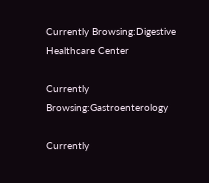Currently Browsing:Digestive Healthcare Center

Currently Browsing:Gastroenterology

Currently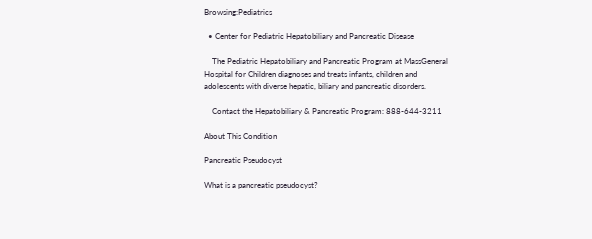Browsing:Pediatrics

  • Center for Pediatric Hepatobiliary and Pancreatic Disease

    The Pediatric Hepatobiliary and Pancreatic Program at MassGeneral Hospital for Children diagnoses and treats infants, children and adolescents with diverse hepatic, biliary and pancreatic disorders.

    Contact the Hepatobiliary & Pancreatic Program: 888-644-3211

About This Condition

Pancreatic Pseudocyst

What is a pancreatic pseudocyst?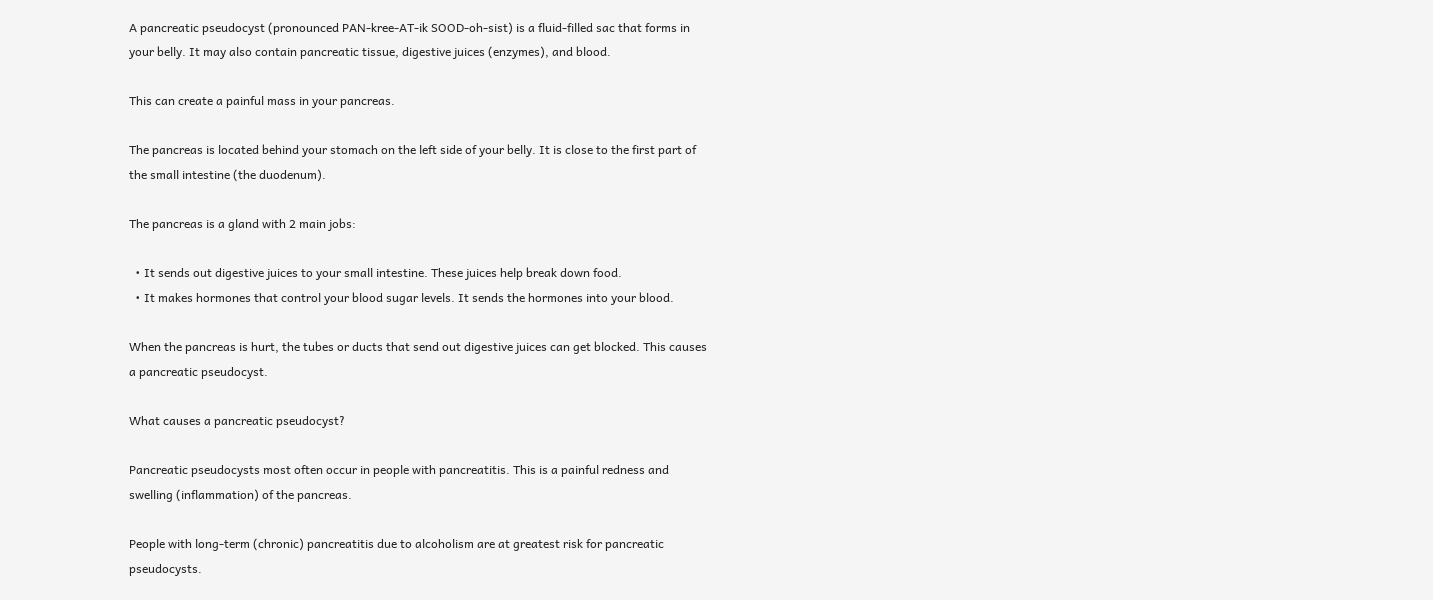A pancreatic pseudocyst (pronounced PAN-kree-AT-ik SOOD-oh-sist) is a fluid-filled sac that forms in your belly. It may also contain pancreatic tissue, digestive juices (enzymes), and blood.

This can create a painful mass in your pancreas.

The pancreas is located behind your stomach on the left side of your belly. It is close to the first part of the small intestine (the duodenum).

The pancreas is a gland with 2 main jobs:

  • It sends out digestive juices to your small intestine. These juices help break down food.
  • It makes hormones that control your blood sugar levels. It sends the hormones into your blood.

When the pancreas is hurt, the tubes or ducts that send out digestive juices can get blocked. This causes a pancreatic pseudocyst.

What causes a pancreatic pseudocyst?

Pancreatic pseudocysts most often occur in people with pancreatitis. This is a painful redness and swelling (inflammation) of the pancreas.

People with long-term (chronic) pancreatitis due to alcoholism are at greatest risk for pancreatic pseudocysts.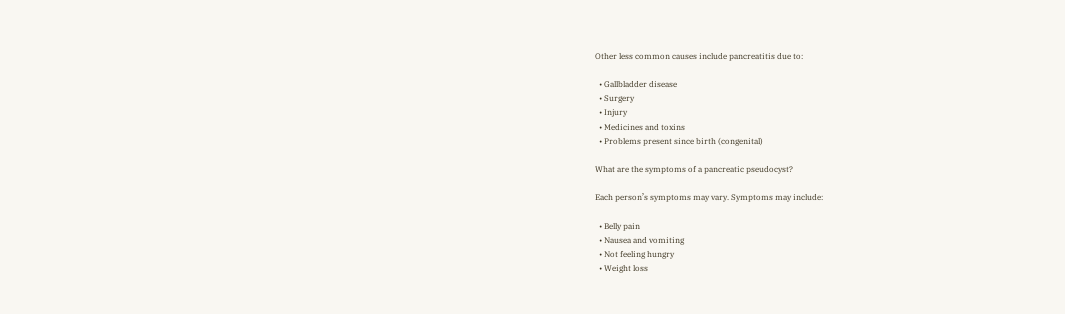Other less common causes include pancreatitis due to:

  • Gallbladder disease
  • Surgery
  • Injury
  • Medicines and toxins
  • Problems present since birth (congenital)

What are the symptoms of a pancreatic pseudocyst?

Each person’s symptoms may vary. Symptoms may include:

  • Belly pain
  • Nausea and vomiting
  • Not feeling hungry
  • Weight loss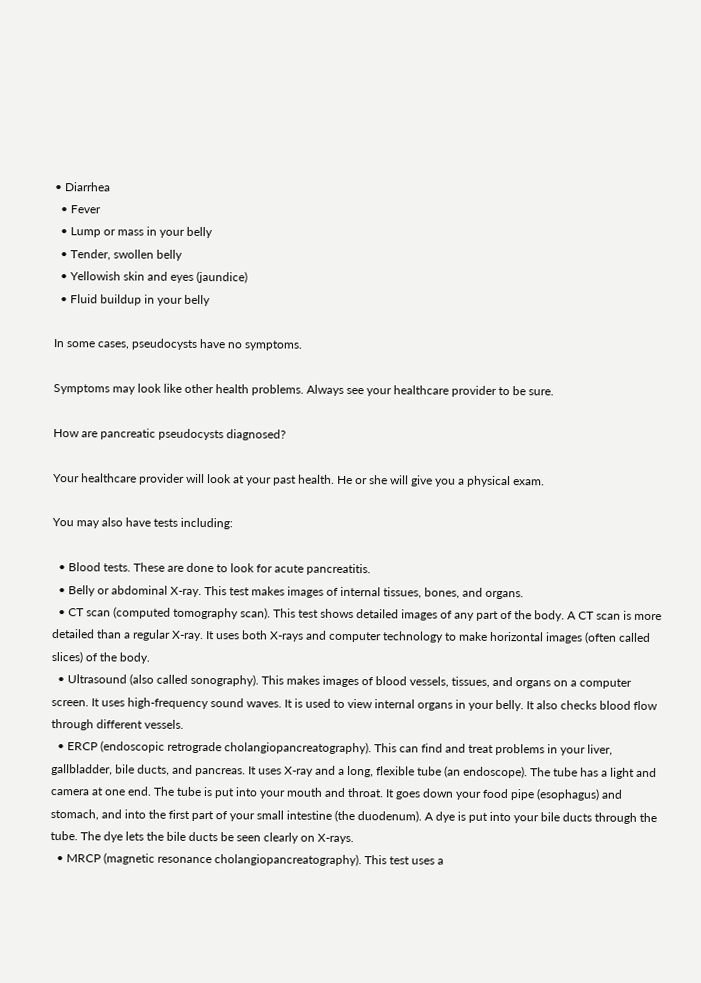• Diarrhea
  • Fever
  • Lump or mass in your belly
  • Tender, swollen belly
  • Yellowish skin and eyes (jaundice)
  • Fluid buildup in your belly

In some cases, pseudocysts have no symptoms.

Symptoms may look like other health problems. Always see your healthcare provider to be sure.

How are pancreatic pseudocysts diagnosed?

Your healthcare provider will look at your past health. He or she will give you a physical exam.

You may also have tests including:

  • Blood tests. These are done to look for acute pancreatitis.
  • Belly or abdominal X-ray. This test makes images of internal tissues, bones, and organs.
  • CT scan (computed tomography scan). This test shows detailed images of any part of the body. A CT scan is more detailed than a regular X-ray. It uses both X-rays and computer technology to make horizontal images (often called slices) of the body.
  • Ultrasound (also called sonography). This makes images of blood vessels, tissues, and organs on a computer screen. It uses high-frequency sound waves. It is used to view internal organs in your belly. It also checks blood flow through different vessels.
  • ERCP (endoscopic retrograde cholangiopancreatography). This can find and treat problems in your liver, gallbladder, bile ducts, and pancreas. It uses X-ray and a long, flexible tube (an endoscope). The tube has a light and camera at one end. The tube is put into your mouth and throat. It goes down your food pipe (esophagus) and stomach, and into the first part of your small intestine (the duodenum). A dye is put into your bile ducts through the tube. The dye lets the bile ducts be seen clearly on X-rays.
  • MRCP (magnetic resonance cholangiopancreatography). This test uses a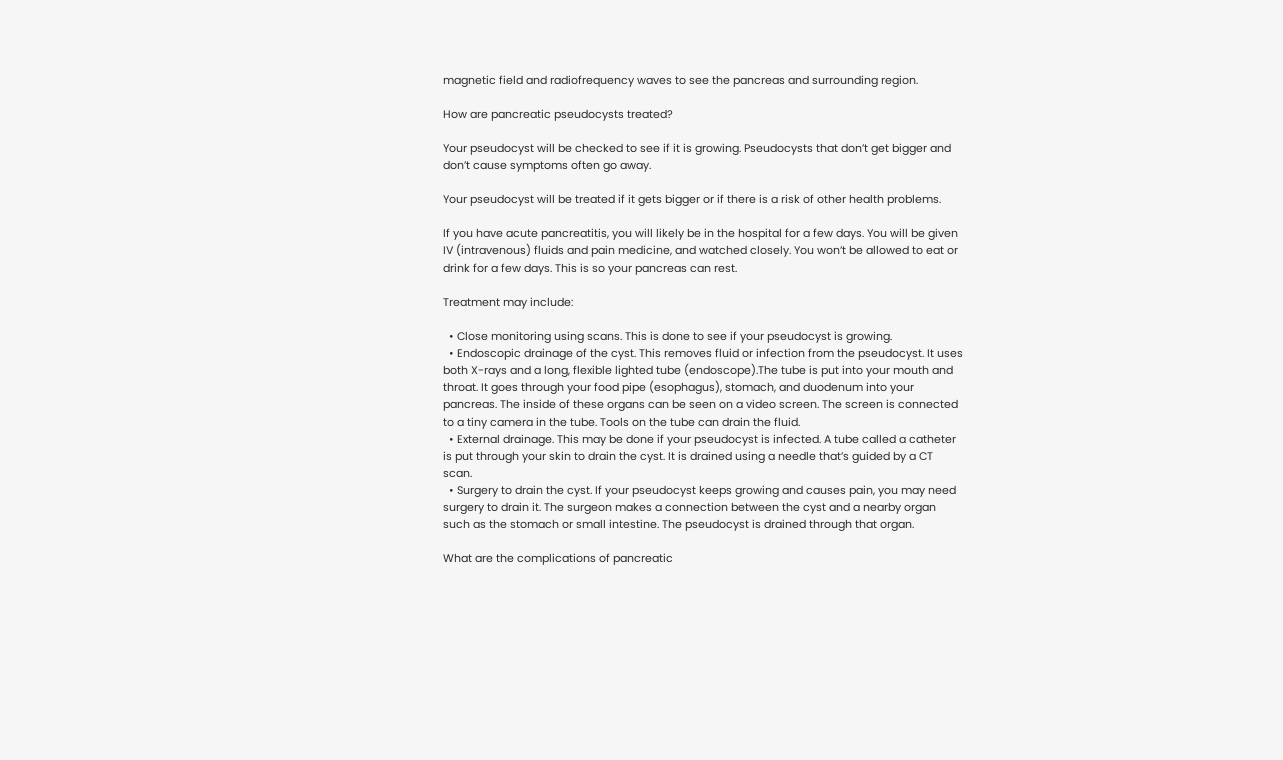magnetic field and radiofrequency waves to see the pancreas and surrounding region.

How are pancreatic pseudocysts treated?

Your pseudocyst will be checked to see if it is growing. Pseudocysts that don’t get bigger and don’t cause symptoms often go away.

Your pseudocyst will be treated if it gets bigger or if there is a risk of other health problems.

If you have acute pancreatitis, you will likely be in the hospital for a few days. You will be given IV (intravenous) fluids and pain medicine, and watched closely. You won’t be allowed to eat or drink for a few days. This is so your pancreas can rest.

Treatment may include:

  • Close monitoring using scans. This is done to see if your pseudocyst is growing.
  • Endoscopic drainage of the cyst. This removes fluid or infection from the pseudocyst. It uses both X-rays and a long, flexible lighted tube (endoscope).The tube is put into your mouth and throat. It goes through your food pipe (esophagus), stomach, and duodenum into your pancreas. The inside of these organs can be seen on a video screen. The screen is connected to a tiny camera in the tube. Tools on the tube can drain the fluid.
  • External drainage. This may be done if your pseudocyst is infected. A tube called a catheter is put through your skin to drain the cyst. It is drained using a needle that’s guided by a CT scan.
  • Surgery to drain the cyst. If your pseudocyst keeps growing and causes pain, you may need surgery to drain it. The surgeon makes a connection between the cyst and a nearby organ such as the stomach or small intestine. The pseudocyst is drained through that organ.

What are the complications of pancreatic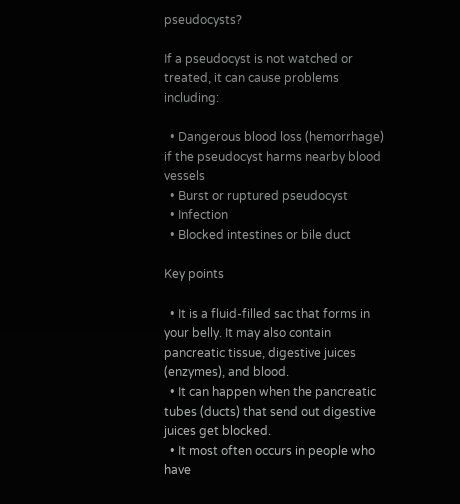pseudocysts?

If a pseudocyst is not watched or treated, it can cause problems including:

  • Dangerous blood loss (hemorrhage) if the pseudocyst harms nearby blood vessels
  • Burst or ruptured pseudocyst
  • Infection
  • Blocked intestines or bile duct

Key points

  • It is a fluid-filled sac that forms in your belly. It may also contain pancreatic tissue, digestive juices (enzymes), and blood.
  • It can happen when the pancreatic tubes (ducts) that send out digestive juices get blocked.
  • It most often occurs in people who have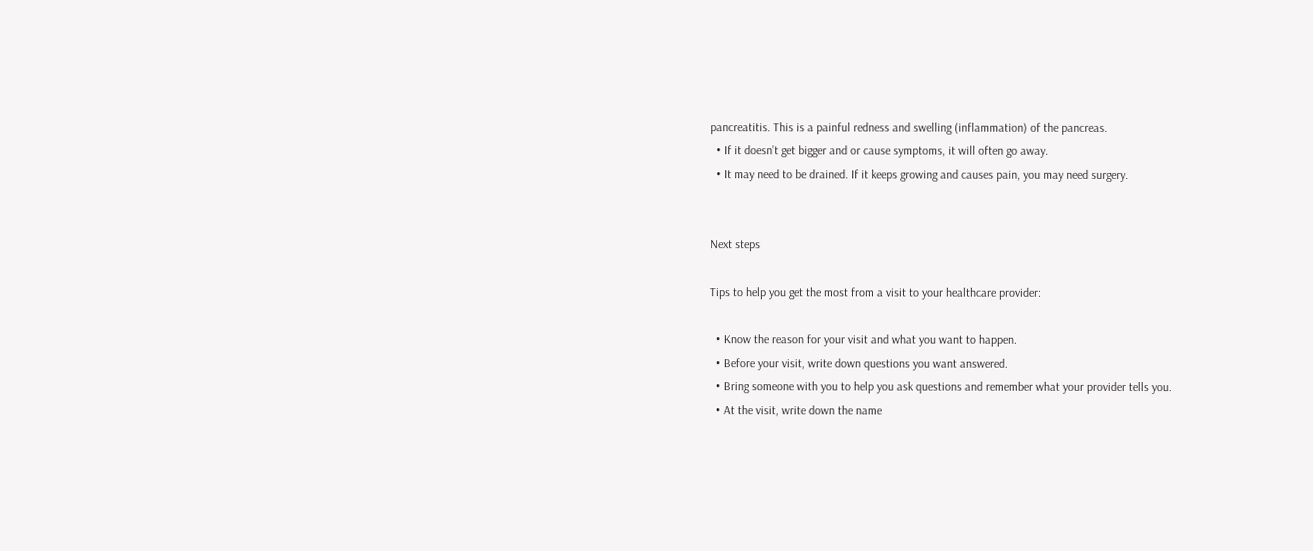pancreatitis. This is a painful redness and swelling (inflammation) of the pancreas.
  • If it doesn’t get bigger and or cause symptoms, it will often go away.
  • It may need to be drained. If it keeps growing and causes pain, you may need surgery.


Next steps

Tips to help you get the most from a visit to your healthcare provider:

  • Know the reason for your visit and what you want to happen.
  • Before your visit, write down questions you want answered.
  • Bring someone with you to help you ask questions and remember what your provider tells you.
  • At the visit, write down the name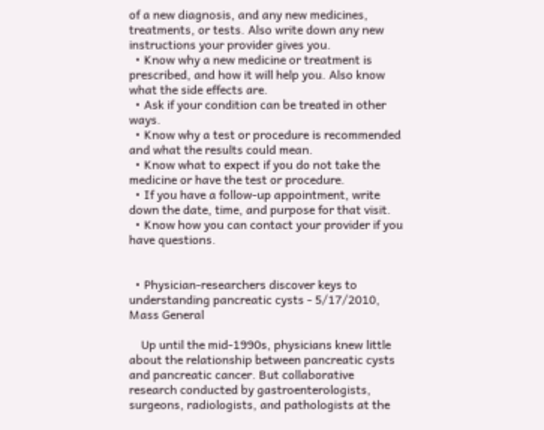of a new diagnosis, and any new medicines, treatments, or tests. Also write down any new instructions your provider gives you.
  • Know why a new medicine or treatment is prescribed, and how it will help you. Also know what the side effects are.
  • Ask if your condition can be treated in other ways.
  • Know why a test or procedure is recommended and what the results could mean.
  • Know what to expect if you do not take the medicine or have the test or procedure.
  • If you have a follow-up appointment, write down the date, time, and purpose for that visit.
  • Know how you can contact your provider if you have questions.


  • Physician-researchers discover keys to understanding pancreatic cysts - 5/17/2010, Mass General

    Up until the mid-1990s, physicians knew little about the relationship between pancreatic cysts and pancreatic cancer. But collaborative research conducted by gastroenterologists, surgeons, radiologists, and pathologists at the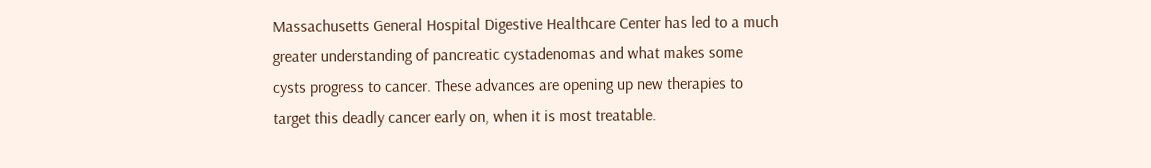Massachusetts General Hospital Digestive Healthcare Center has led to a much greater understanding of pancreatic cystadenomas and what makes some cysts progress to cancer. These advances are opening up new therapies to target this deadly cancer early on, when it is most treatable.